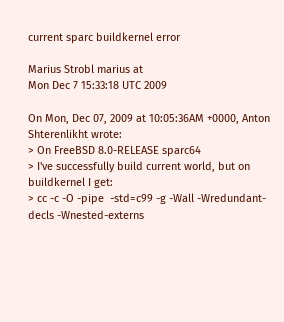current sparc buildkernel error

Marius Strobl marius at
Mon Dec 7 15:33:18 UTC 2009

On Mon, Dec 07, 2009 at 10:05:36AM +0000, Anton Shterenlikht wrote:
> On FreeBSD 8.0-RELEASE sparc64
> I've successfully build current world, but on buildkernel I get:
> cc -c -O -pipe  -std=c99 -g -Wall -Wredundant-decls -Wnested-externs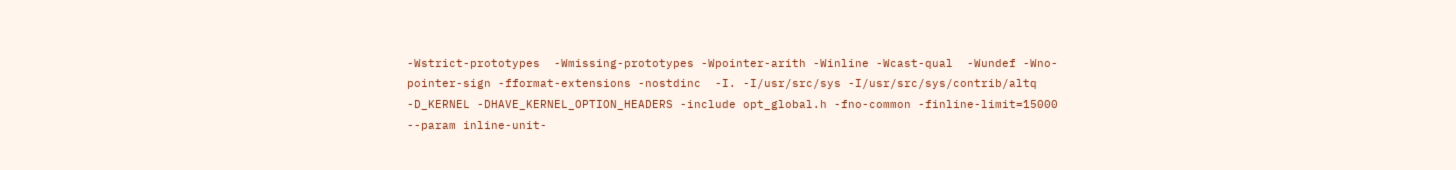-Wstrict-prototypes  -Wmissing-prototypes -Wpointer-arith -Winline -Wcast-qual  -Wundef -Wno-pointer-sign -fformat-extensions -nostdinc  -I. -I/usr/src/sys -I/usr/src/sys/contrib/altq -D_KERNEL -DHAVE_KERNEL_OPTION_HEADERS -include opt_global.h -fno-common -finline-limit=15000 --param inline-unit-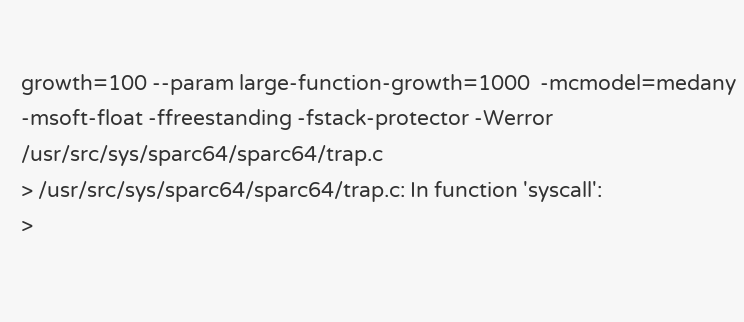growth=100 --param large-function-growth=1000  -mcmodel=medany -msoft-float -ffreestanding -fstack-protector -Werror  /usr/src/sys/sparc64/sparc64/trap.c
> /usr/src/sys/sparc64/sparc64/trap.c: In function 'syscall':
>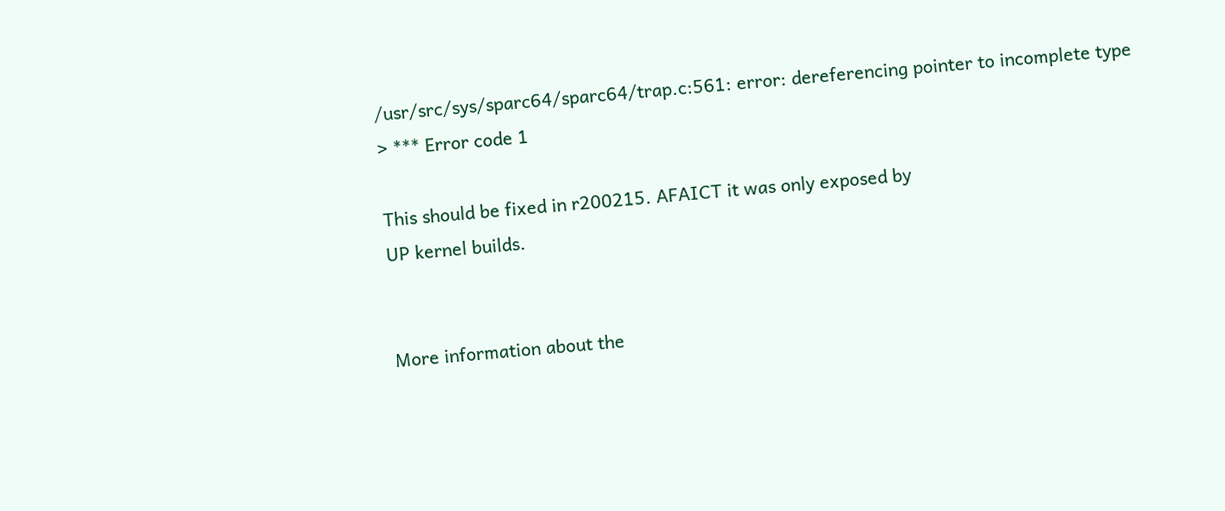/usr/src/sys/sparc64/sparc64/trap.c:561: error: dereferencing pointer to incomplete type
> *** Error code 1

This should be fixed in r200215. AFAICT it was only exposed by
UP kernel builds.


More information about the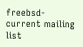freebsd-current mailing list